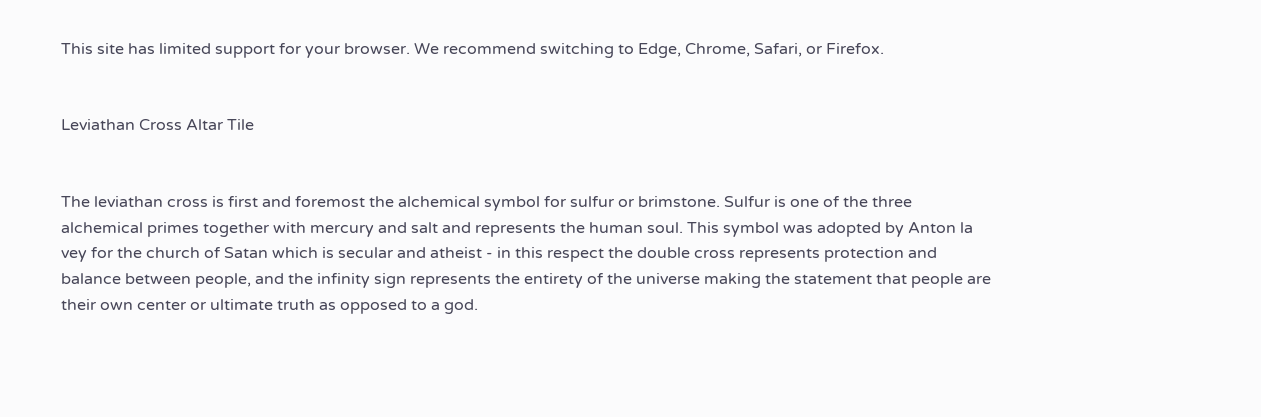This site has limited support for your browser. We recommend switching to Edge, Chrome, Safari, or Firefox.


Leviathan Cross Altar Tile


The leviathan cross is first and foremost the alchemical symbol for sulfur or brimstone. Sulfur is one of the three alchemical primes together with mercury and salt and represents the human soul. This symbol was adopted by Anton la vey for the church of Satan which is secular and atheist - in this respect the double cross represents protection and balance between people, and the infinity sign represents the entirety of the universe making the statement that people are their own center or ultimate truth as opposed to a god.